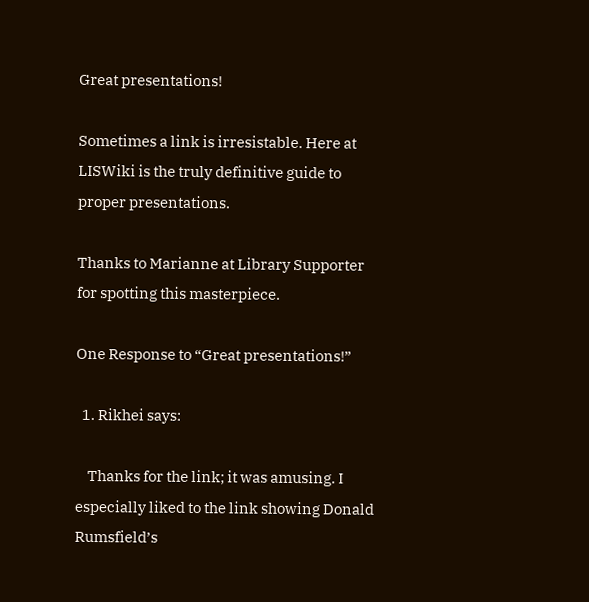Great presentations!

Sometimes a link is irresistable. Here at LISWiki is the truly definitive guide to proper presentations.

Thanks to Marianne at Library Supporter for spotting this masterpiece.

One Response to “Great presentations!”

  1. Rikhei says:

    Thanks for the link; it was amusing. I especially liked to the link showing Donald Rumsfield’s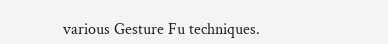various Gesture Fu techniques.